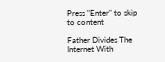Press "Enter" to skip to content

Father Divides The Internet With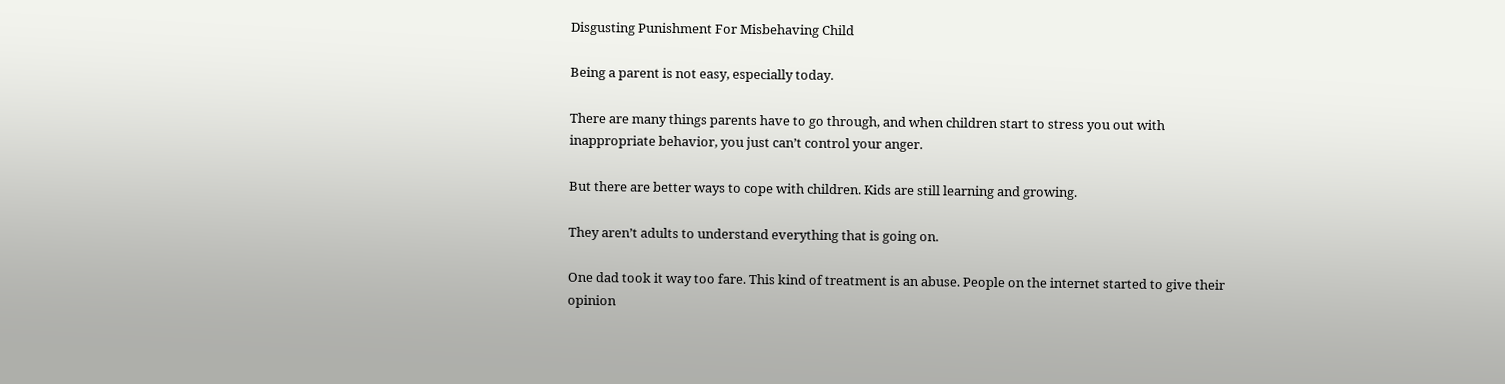Disgusting Punishment For Misbehaving Child

Being a parent is not easy, especially today.

There are many things parents have to go through, and when children start to stress you out with inappropriate behavior, you just can’t control your anger.

But there are better ways to cope with children. Kids are still learning and growing.

They aren’t adults to understand everything that is going on.

One dad took it way too fare. This kind of treatment is an abuse. People on the internet started to give their opinion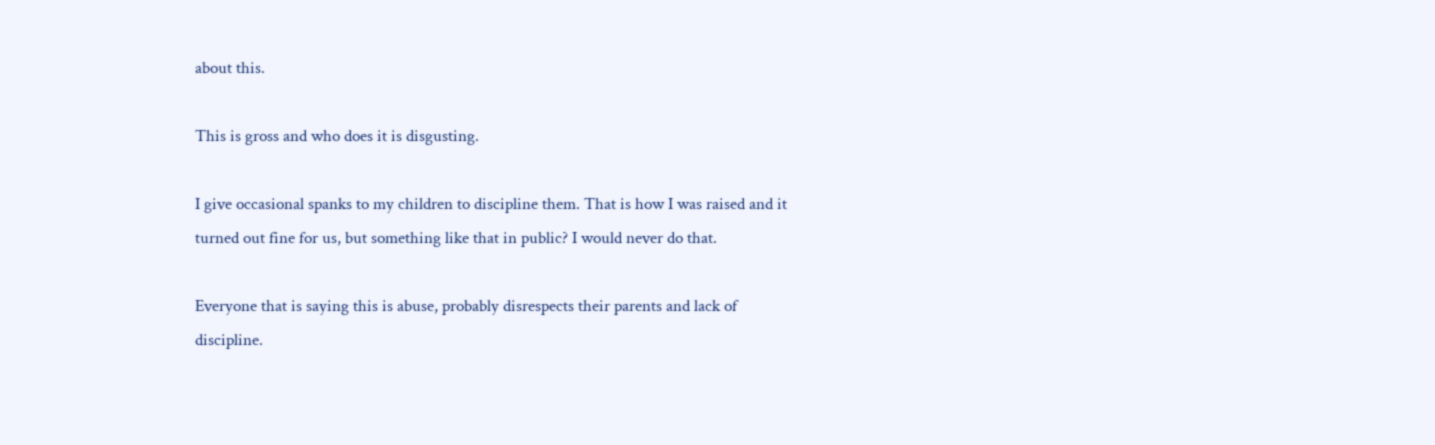about this.

This is gross and who does it is disgusting.

I give occasional spanks to my children to discipline them. That is how I was raised and it turned out fine for us, but something like that in public? I would never do that.

Everyone that is saying this is abuse, probably disrespects their parents and lack of discipline.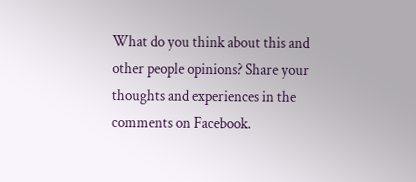What do you think about this and other people opinions? Share your thoughts and experiences in the comments on Facebook.